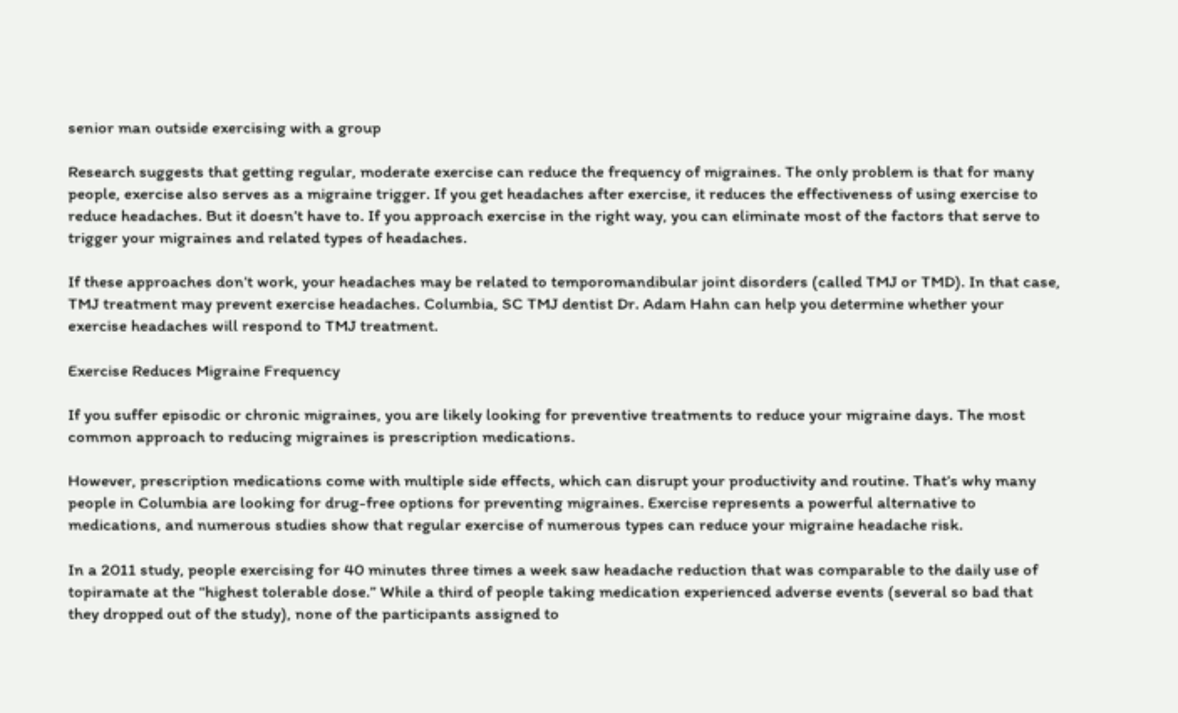senior man outside exercising with a group

Research suggests that getting regular, moderate exercise can reduce the frequency of migraines. The only problem is that for many people, exercise also serves as a migraine trigger. If you get headaches after exercise, it reduces the effectiveness of using exercise to reduce headaches. But it doesn’t have to. If you approach exercise in the right way, you can eliminate most of the factors that serve to trigger your migraines and related types of headaches.

If these approaches don’t work, your headaches may be related to temporomandibular joint disorders (called TMJ or TMD). In that case, TMJ treatment may prevent exercise headaches. Columbia, SC TMJ dentist Dr. Adam Hahn can help you determine whether your exercise headaches will respond to TMJ treatment.

Exercise Reduces Migraine Frequency

If you suffer episodic or chronic migraines, you are likely looking for preventive treatments to reduce your migraine days. The most common approach to reducing migraines is prescription medications.

However, prescription medications come with multiple side effects, which can disrupt your productivity and routine. That’s why many people in Columbia are looking for drug-free options for preventing migraines. Exercise represents a powerful alternative to medications, and numerous studies show that regular exercise of numerous types can reduce your migraine headache risk.

In a 2011 study, people exercising for 40 minutes three times a week saw headache reduction that was comparable to the daily use of topiramate at the “highest tolerable dose.” While a third of people taking medication experienced adverse events (several so bad that they dropped out of the study), none of the participants assigned to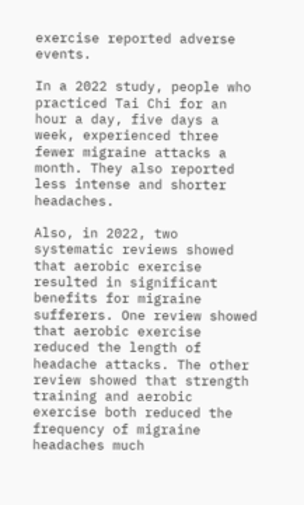exercise reported adverse events.

In a 2022 study, people who practiced Tai Chi for an hour a day, five days a week, experienced three fewer migraine attacks a month. They also reported less intense and shorter headaches.

Also, in 2022, two systematic reviews showed that aerobic exercise resulted in significant benefits for migraine sufferers. One review showed that aerobic exercise reduced the length of headache attacks. The other review showed that strength training and aerobic exercise both reduced the frequency of migraine headaches much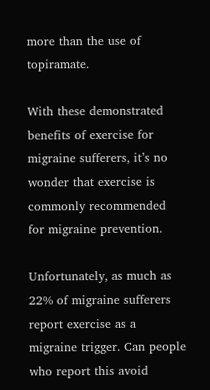more than the use of topiramate.

With these demonstrated benefits of exercise for migraine sufferers, it’s no wonder that exercise is commonly recommended for migraine prevention.

Unfortunately, as much as 22% of migraine sufferers report exercise as a migraine trigger. Can people who report this avoid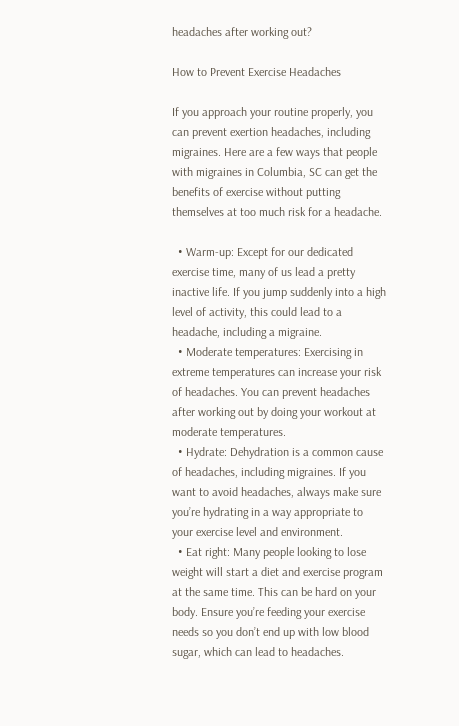headaches after working out?

How to Prevent Exercise Headaches

If you approach your routine properly, you can prevent exertion headaches, including migraines. Here are a few ways that people with migraines in Columbia, SC can get the benefits of exercise without putting themselves at too much risk for a headache.

  • Warm-up: Except for our dedicated exercise time, many of us lead a pretty inactive life. If you jump suddenly into a high level of activity, this could lead to a headache, including a migraine.
  • Moderate temperatures: Exercising in extreme temperatures can increase your risk of headaches. You can prevent headaches after working out by doing your workout at moderate temperatures.
  • Hydrate: Dehydration is a common cause of headaches, including migraines. If you want to avoid headaches, always make sure you’re hydrating in a way appropriate to your exercise level and environment.
  • Eat right: Many people looking to lose weight will start a diet and exercise program at the same time. This can be hard on your body. Ensure you’re feeding your exercise needs so you don’t end up with low blood sugar, which can lead to headaches.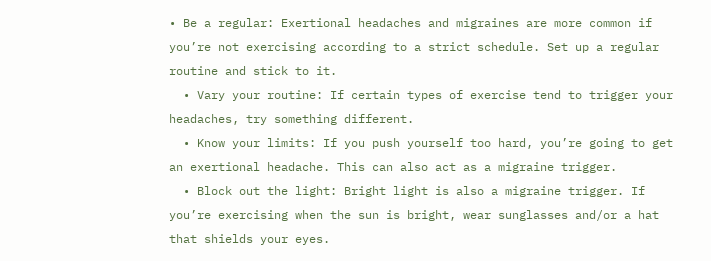• Be a regular: Exertional headaches and migraines are more common if you’re not exercising according to a strict schedule. Set up a regular routine and stick to it.
  • Vary your routine: If certain types of exercise tend to trigger your headaches, try something different.
  • Know your limits: If you push yourself too hard, you’re going to get an exertional headache. This can also act as a migraine trigger.
  • Block out the light: Bright light is also a migraine trigger. If you’re exercising when the sun is bright, wear sunglasses and/or a hat that shields your eyes.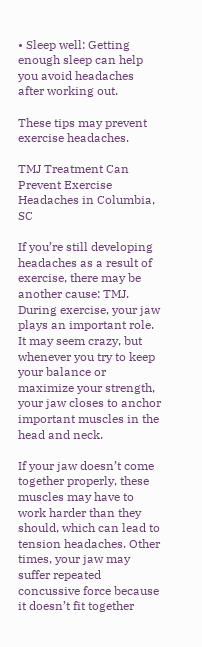• Sleep well: Getting enough sleep can help you avoid headaches after working out.

These tips may prevent exercise headaches.

TMJ Treatment Can Prevent Exercise Headaches in Columbia, SC

If you’re still developing headaches as a result of exercise, there may be another cause: TMJ. During exercise, your jaw plays an important role. It may seem crazy, but whenever you try to keep your balance or maximize your strength, your jaw closes to anchor important muscles in the head and neck.

If your jaw doesn’t come together properly, these muscles may have to work harder than they should, which can lead to tension headaches. Other times, your jaw may suffer repeated concussive force because it doesn’t fit together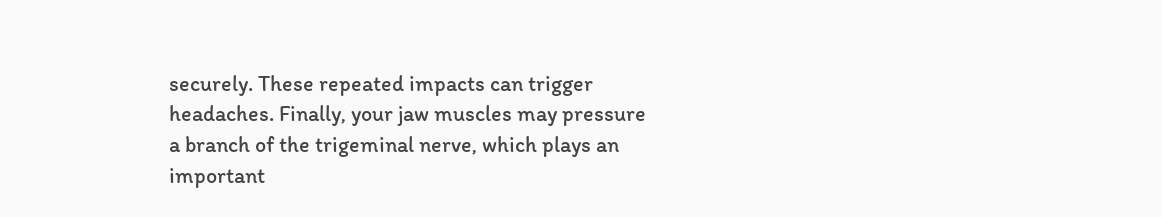securely. These repeated impacts can trigger headaches. Finally, your jaw muscles may pressure a branch of the trigeminal nerve, which plays an important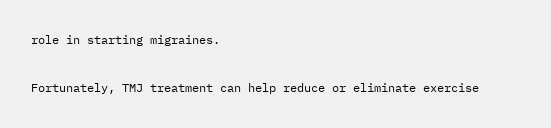role in starting migraines.

Fortunately, TMJ treatment can help reduce or eliminate exercise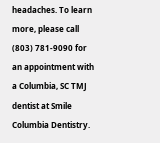headaches. To learn more, please call (803) 781-9090 for an appointment with a Columbia, SC TMJ dentist at Smile Columbia Dentistry.